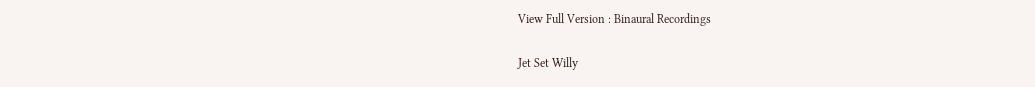View Full Version : Binaural Recordings

Jet Set Willy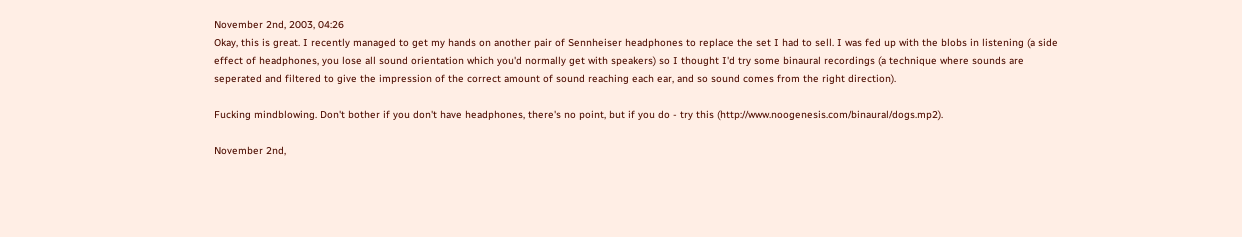November 2nd, 2003, 04:26
Okay, this is great. I recently managed to get my hands on another pair of Sennheiser headphones to replace the set I had to sell. I was fed up with the blobs in listening (a side effect of headphones, you lose all sound orientation which you'd normally get with speakers) so I thought I'd try some binaural recordings (a technique where sounds are seperated and filtered to give the impression of the correct amount of sound reaching each ear, and so sound comes from the right direction).

Fucking mindblowing. Don't bother if you don't have headphones, there's no point, but if you do - try this (http://www.noogenesis.com/binaural/dogs.mp2).

November 2nd,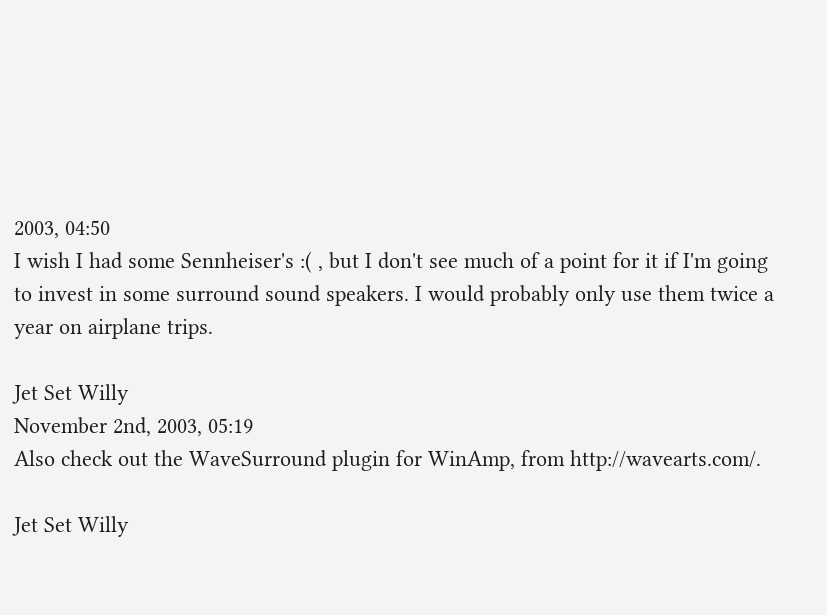2003, 04:50
I wish I had some Sennheiser's :( , but I don't see much of a point for it if I'm going to invest in some surround sound speakers. I would probably only use them twice a year on airplane trips.

Jet Set Willy
November 2nd, 2003, 05:19
Also check out the WaveSurround plugin for WinAmp, from http://wavearts.com/.

Jet Set Willy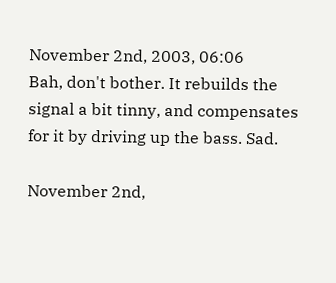November 2nd, 2003, 06:06
Bah, don't bother. It rebuilds the signal a bit tinny, and compensates for it by driving up the bass. Sad.

November 2nd,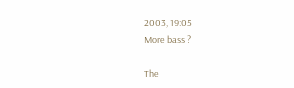2003, 19:05
More bass ?

The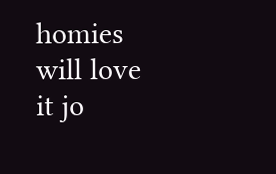homies will love it jo